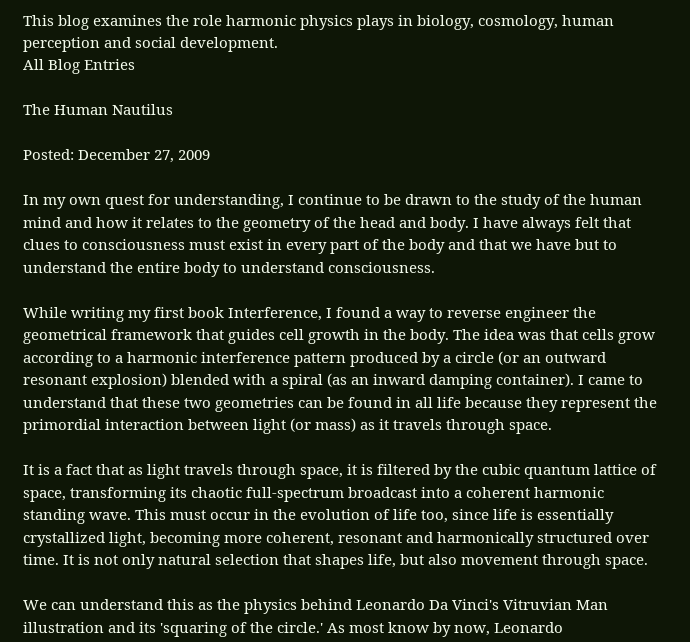This blog examines the role harmonic physics plays in biology, cosmology, human perception and social development.
All Blog Entries

The Human Nautilus

Posted: December 27, 2009

In my own quest for understanding, I continue to be drawn to the study of the human mind and how it relates to the geometry of the head and body. I have always felt that clues to consciousness must exist in every part of the body and that we have but to understand the entire body to understand consciousness.

While writing my first book Interference, I found a way to reverse engineer the geometrical framework that guides cell growth in the body. The idea was that cells grow according to a harmonic interference pattern produced by a circle (or an outward resonant explosion) blended with a spiral (as an inward damping container). I came to understand that these two geometries can be found in all life because they represent the primordial interaction between light (or mass) as it travels through space.

It is a fact that as light travels through space, it is filtered by the cubic quantum lattice of space, transforming its chaotic full-spectrum broadcast into a coherent harmonic standing wave. This must occur in the evolution of life too, since life is essentially crystallized light, becoming more coherent, resonant and harmonically structured over time. It is not only natural selection that shapes life, but also movement through space.

We can understand this as the physics behind Leonardo Da Vinci's Vitruvian Man illustration and its 'squaring of the circle.' As most know by now, Leonardo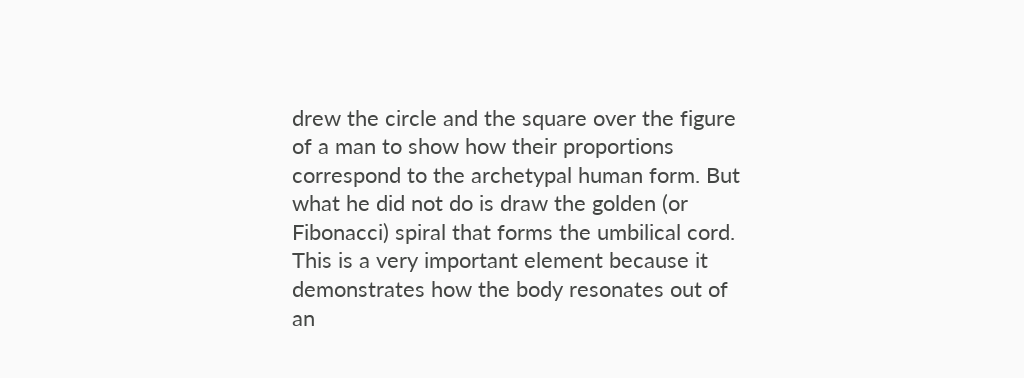drew the circle and the square over the figure of a man to show how their proportions correspond to the archetypal human form. But what he did not do is draw the golden (or Fibonacci) spiral that forms the umbilical cord. This is a very important element because it demonstrates how the body resonates out of an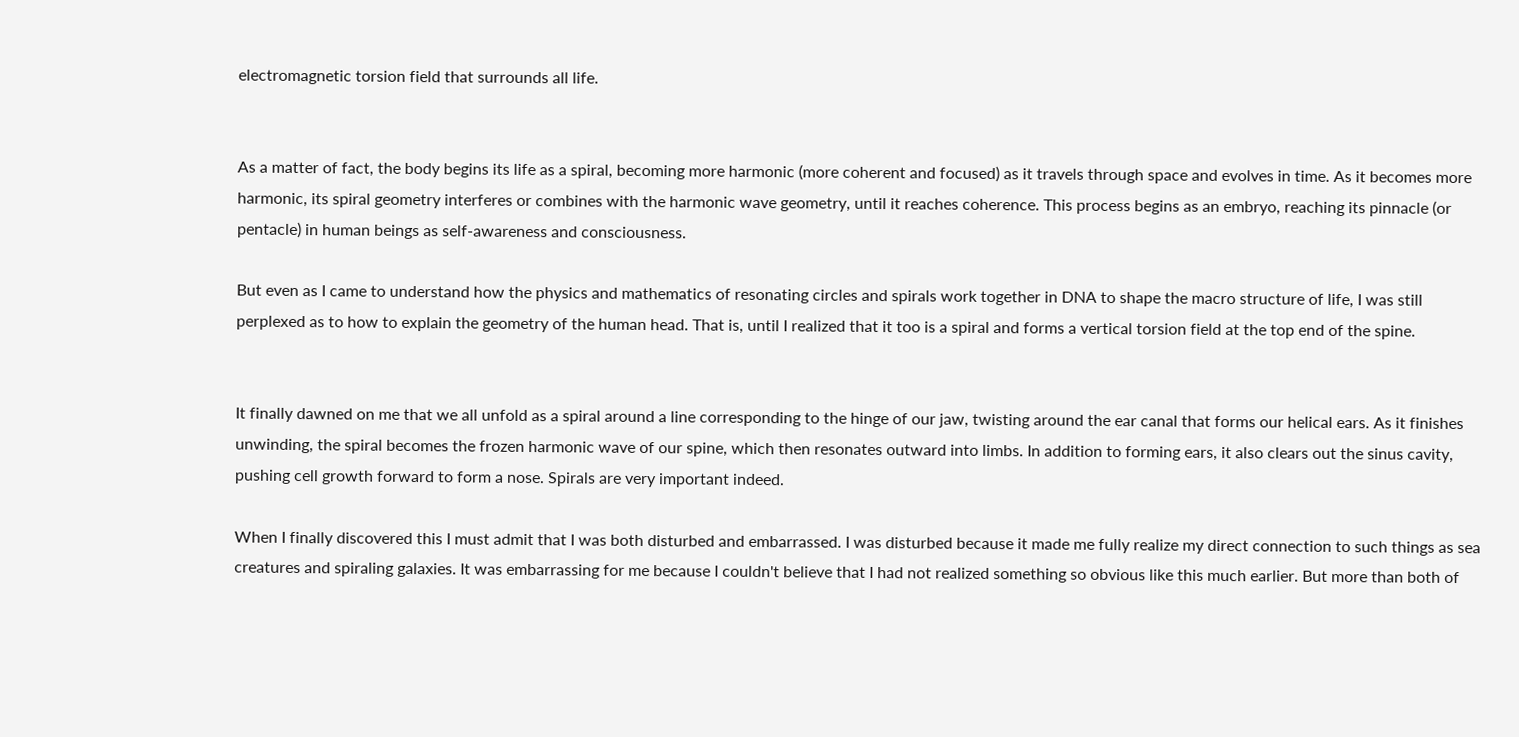electromagnetic torsion field that surrounds all life.


As a matter of fact, the body begins its life as a spiral, becoming more harmonic (more coherent and focused) as it travels through space and evolves in time. As it becomes more harmonic, its spiral geometry interferes or combines with the harmonic wave geometry, until it reaches coherence. This process begins as an embryo, reaching its pinnacle (or pentacle) in human beings as self-awareness and consciousness.

But even as I came to understand how the physics and mathematics of resonating circles and spirals work together in DNA to shape the macro structure of life, I was still perplexed as to how to explain the geometry of the human head. That is, until I realized that it too is a spiral and forms a vertical torsion field at the top end of the spine.


It finally dawned on me that we all unfold as a spiral around a line corresponding to the hinge of our jaw, twisting around the ear canal that forms our helical ears. As it finishes unwinding, the spiral becomes the frozen harmonic wave of our spine, which then resonates outward into limbs. In addition to forming ears, it also clears out the sinus cavity, pushing cell growth forward to form a nose. Spirals are very important indeed.

When I finally discovered this I must admit that I was both disturbed and embarrassed. I was disturbed because it made me fully realize my direct connection to such things as sea creatures and spiraling galaxies. It was embarrassing for me because I couldn't believe that I had not realized something so obvious like this much earlier. But more than both of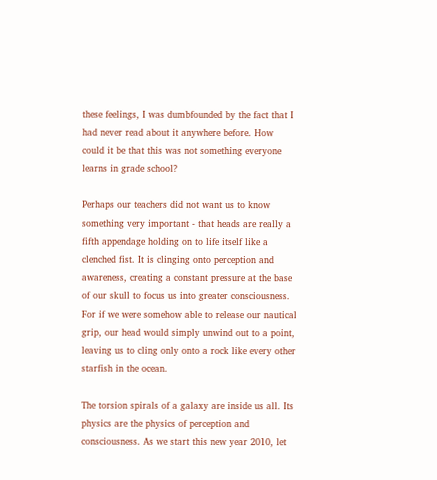these feelings, I was dumbfounded by the fact that I had never read about it anywhere before. How could it be that this was not something everyone learns in grade school?

Perhaps our teachers did not want us to know something very important - that heads are really a fifth appendage holding on to life itself like a clenched fist. It is clinging onto perception and awareness, creating a constant pressure at the base of our skull to focus us into greater consciousness. For if we were somehow able to release our nautical grip, our head would simply unwind out to a point, leaving us to cling only onto a rock like every other starfish in the ocean.

The torsion spirals of a galaxy are inside us all. Its physics are the physics of perception and consciousness. As we start this new year 2010, let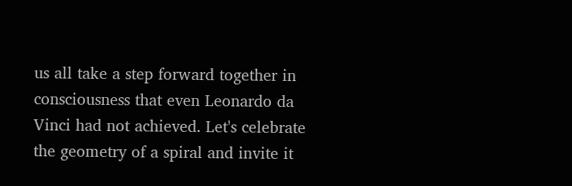us all take a step forward together in consciousness that even Leonardo da Vinci had not achieved. Let's celebrate the geometry of a spiral and invite it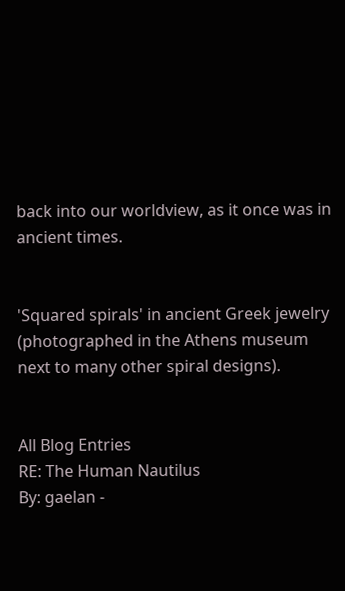back into our worldview, as it once was in ancient times.


'Squared spirals' in ancient Greek jewelry (photographed in the Athens museum next to many other spiral designs).


All Blog Entries
RE: The Human Nautilus
By: gaelan -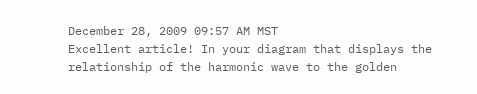December 28, 2009 09:57 AM MST
Excellent article! In your diagram that displays the relationship of the harmonic wave to the golden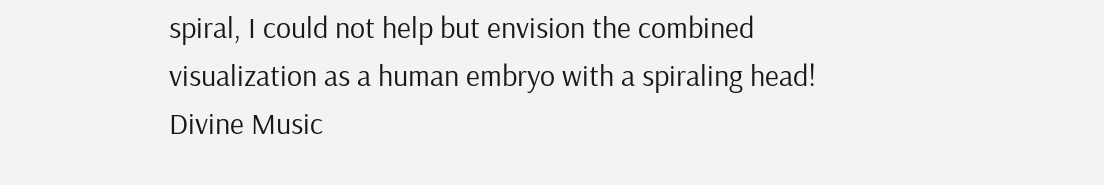spiral, I could not help but envision the combined visualization as a human embryo with a spiraling head!
Divine Music